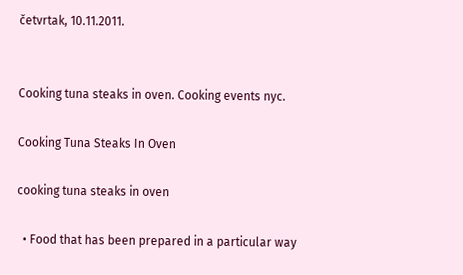četvrtak, 10.11.2011.


Cooking tuna steaks in oven. Cooking events nyc.

Cooking Tuna Steaks In Oven

cooking tuna steaks in oven

  • Food that has been prepared in a particular way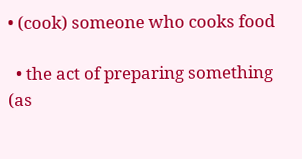• (cook) someone who cooks food

  • the act of preparing something (as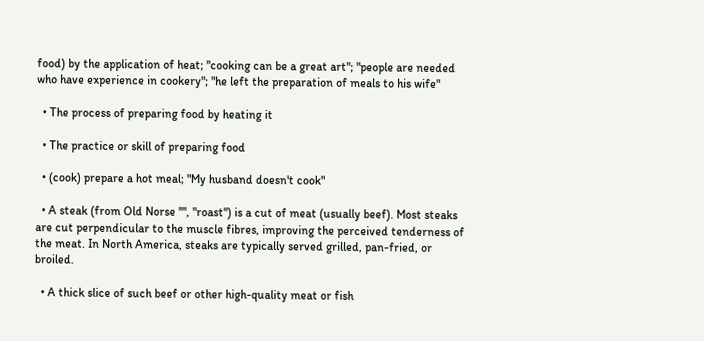food) by the application of heat; "cooking can be a great art"; "people are needed who have experience in cookery"; "he left the preparation of meals to his wife"

  • The process of preparing food by heating it

  • The practice or skill of preparing food

  • (cook) prepare a hot meal; "My husband doesn't cook"

  • A steak (from Old Norse '''', "roast") is a cut of meat (usually beef). Most steaks are cut perpendicular to the muscle fibres, improving the perceived tenderness of the meat. In North America, steaks are typically served grilled, pan-fried, or broiled.

  • A thick slice of such beef or other high-quality meat or fish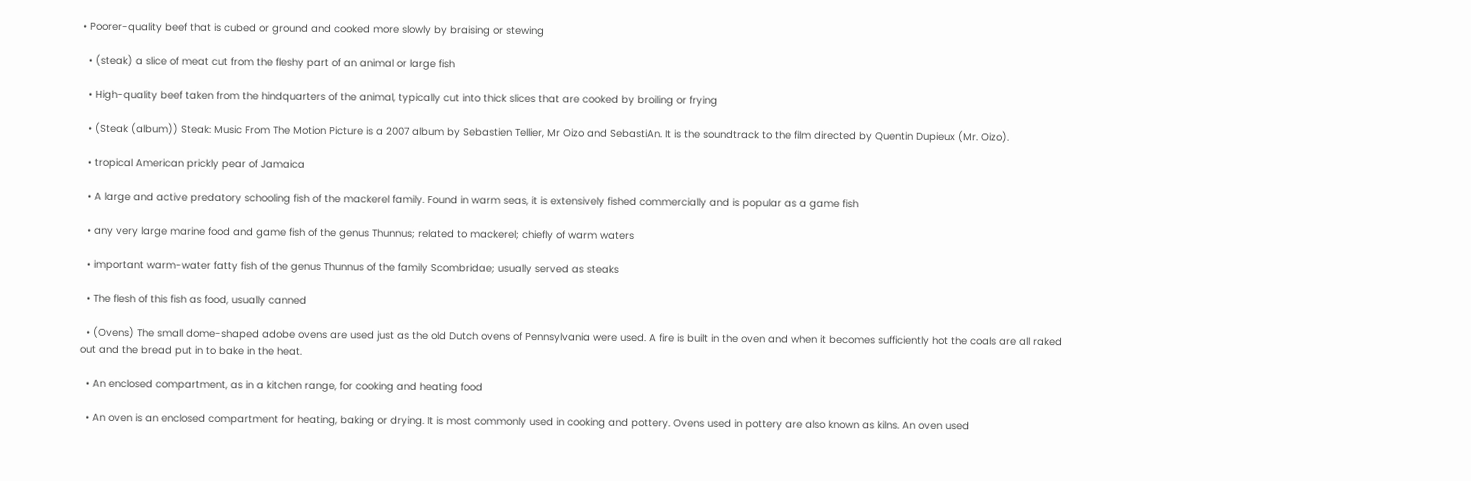• Poorer-quality beef that is cubed or ground and cooked more slowly by braising or stewing

  • (steak) a slice of meat cut from the fleshy part of an animal or large fish

  • High-quality beef taken from the hindquarters of the animal, typically cut into thick slices that are cooked by broiling or frying

  • (Steak (album)) Steak: Music From The Motion Picture is a 2007 album by Sebastien Tellier, Mr Oizo and SebastiAn. It is the soundtrack to the film directed by Quentin Dupieux (Mr. Oizo).

  • tropical American prickly pear of Jamaica

  • A large and active predatory schooling fish of the mackerel family. Found in warm seas, it is extensively fished commercially and is popular as a game fish

  • any very large marine food and game fish of the genus Thunnus; related to mackerel; chiefly of warm waters

  • important warm-water fatty fish of the genus Thunnus of the family Scombridae; usually served as steaks

  • The flesh of this fish as food, usually canned

  • (Ovens) The small dome-shaped adobe ovens are used just as the old Dutch ovens of Pennsylvania were used. A fire is built in the oven and when it becomes sufficiently hot the coals are all raked out and the bread put in to bake in the heat.

  • An enclosed compartment, as in a kitchen range, for cooking and heating food

  • An oven is an enclosed compartment for heating, baking or drying. It is most commonly used in cooking and pottery. Ovens used in pottery are also known as kilns. An oven used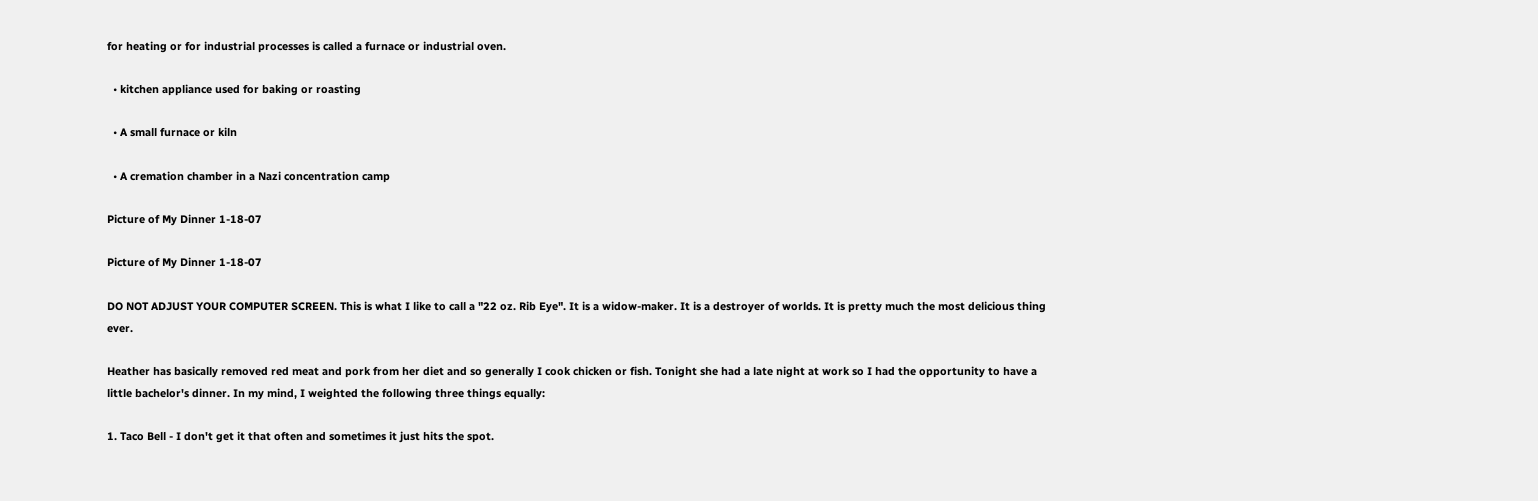for heating or for industrial processes is called a furnace or industrial oven.

  • kitchen appliance used for baking or roasting

  • A small furnace or kiln

  • A cremation chamber in a Nazi concentration camp

Picture of My Dinner 1-18-07

Picture of My Dinner 1-18-07

DO NOT ADJUST YOUR COMPUTER SCREEN. This is what I like to call a "22 oz. Rib Eye". It is a widow-maker. It is a destroyer of worlds. It is pretty much the most delicious thing ever.

Heather has basically removed red meat and pork from her diet and so generally I cook chicken or fish. Tonight she had a late night at work so I had the opportunity to have a little bachelor's dinner. In my mind, I weighted the following three things equally:

1. Taco Bell - I don't get it that often and sometimes it just hits the spot.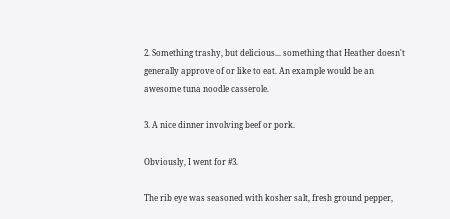2. Something trashy, but delicious... something that Heather doesn't generally approve of or like to eat. An example would be an awesome tuna noodle casserole.

3. A nice dinner involving beef or pork.

Obviously, I went for #3.

The rib eye was seasoned with kosher salt, fresh ground pepper,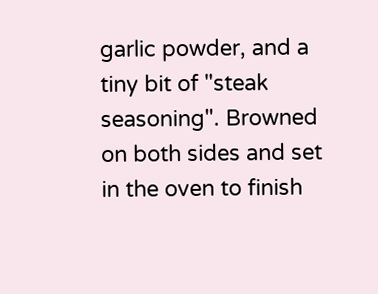garlic powder, and a tiny bit of "steak seasoning". Browned on both sides and set in the oven to finish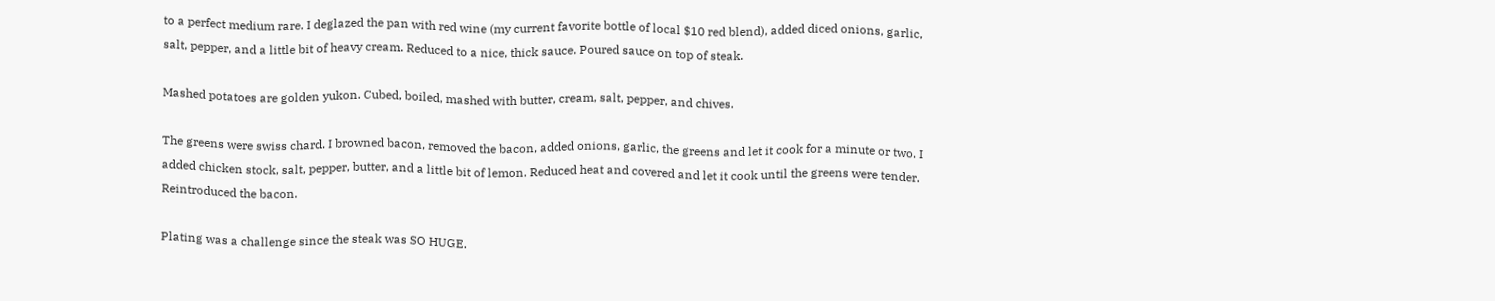to a perfect medium rare. I deglazed the pan with red wine (my current favorite bottle of local $10 red blend), added diced onions, garlic, salt, pepper, and a little bit of heavy cream. Reduced to a nice, thick sauce. Poured sauce on top of steak.

Mashed potatoes are golden yukon. Cubed, boiled, mashed with butter, cream, salt, pepper, and chives.

The greens were swiss chard. I browned bacon, removed the bacon, added onions, garlic, the greens and let it cook for a minute or two. I added chicken stock, salt, pepper, butter, and a little bit of lemon. Reduced heat and covered and let it cook until the greens were tender. Reintroduced the bacon.

Plating was a challenge since the steak was SO HUGE.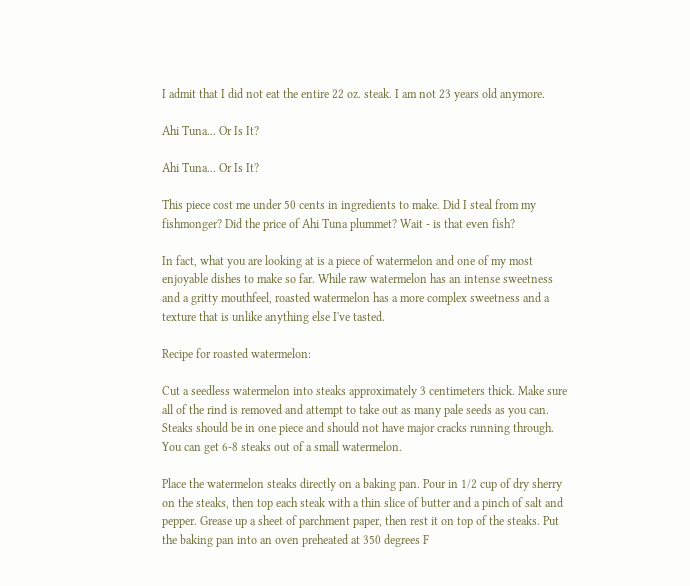I admit that I did not eat the entire 22 oz. steak. I am not 23 years old anymore.

Ahi Tuna... Or Is It?

Ahi Tuna... Or Is It?

This piece cost me under 50 cents in ingredients to make. Did I steal from my fishmonger? Did the price of Ahi Tuna plummet? Wait - is that even fish?

In fact, what you are looking at is a piece of watermelon and one of my most enjoyable dishes to make so far. While raw watermelon has an intense sweetness and a gritty mouthfeel, roasted watermelon has a more complex sweetness and a texture that is unlike anything else I've tasted.

Recipe for roasted watermelon:

Cut a seedless watermelon into steaks approximately 3 centimeters thick. Make sure all of the rind is removed and attempt to take out as many pale seeds as you can. Steaks should be in one piece and should not have major cracks running through. You can get 6-8 steaks out of a small watermelon.

Place the watermelon steaks directly on a baking pan. Pour in 1/2 cup of dry sherry on the steaks, then top each steak with a thin slice of butter and a pinch of salt and pepper. Grease up a sheet of parchment paper, then rest it on top of the steaks. Put the baking pan into an oven preheated at 350 degrees F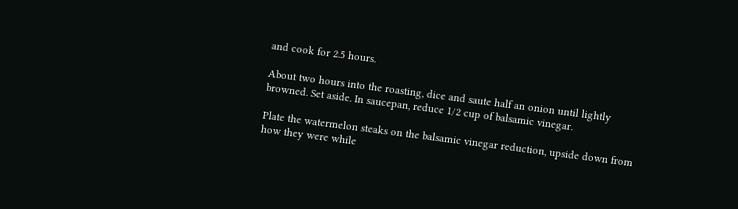and cook for 2.5 hours.

About two hours into the roasting, dice and saute half an onion until lightly browned. Set aside. In saucepan, reduce 1/2 cup of balsamic vinegar.

Plate the watermelon steaks on the balsamic vinegar reduction, upside down from how they were while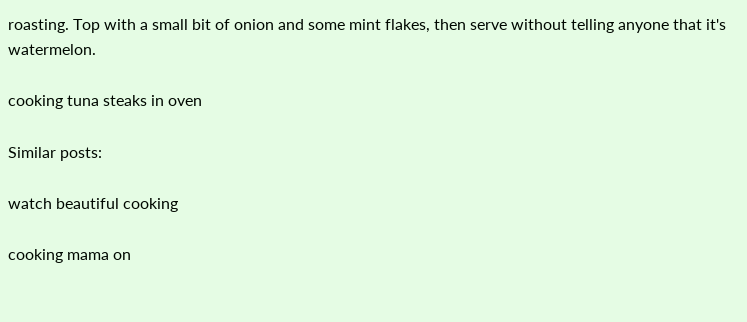roasting. Top with a small bit of onion and some mint flakes, then serve without telling anyone that it's watermelon.

cooking tuna steaks in oven

Similar posts:

watch beautiful cooking

cooking mama on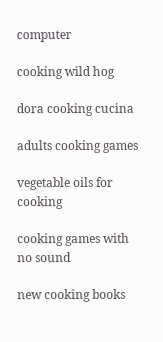computer

cooking wild hog

dora cooking cucina

adults cooking games

vegetable oils for cooking

cooking games with no sound

new cooking books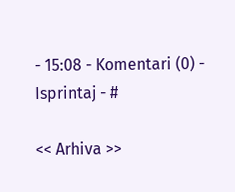- 15:08 - Komentari (0) - Isprintaj - #

<< Arhiva >>